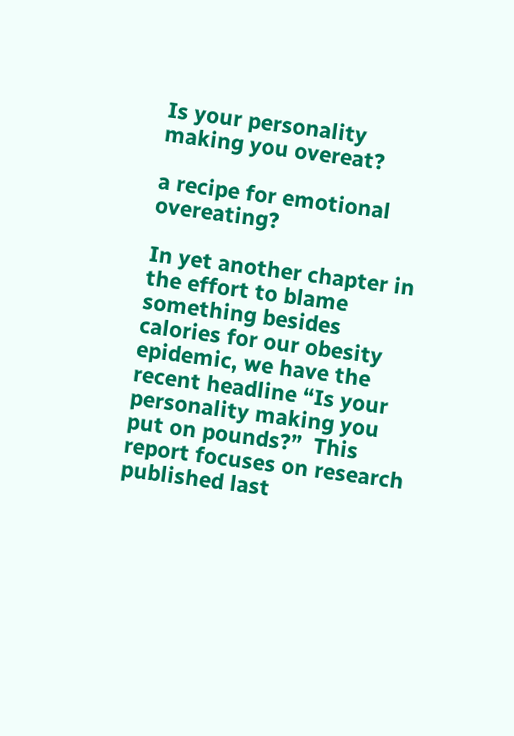Is your personality making you overeat?

a recipe for emotional overeating?

In yet another chapter in the effort to blame something besides calories for our obesity epidemic, we have the recent headline “Is your personality making you put on pounds?”  This report focuses on research published last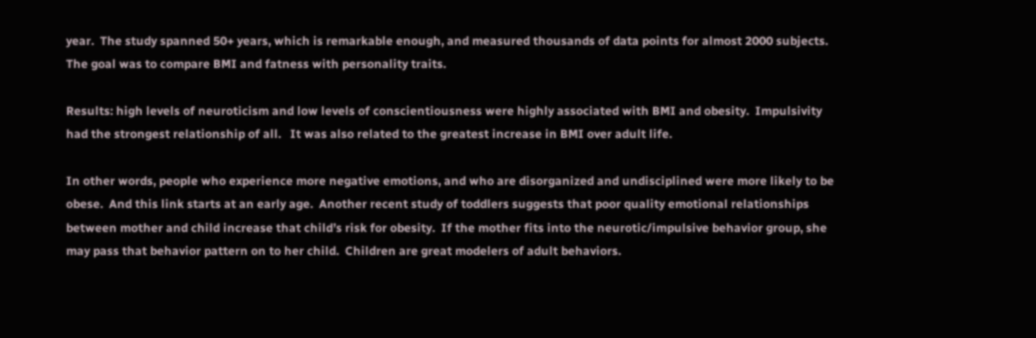year.  The study spanned 50+ years, which is remarkable enough, and measured thousands of data points for almost 2000 subjects.  The goal was to compare BMI and fatness with personality traits.

Results: high levels of neuroticism and low levels of conscientiousness were highly associated with BMI and obesity.  Impulsivity had the strongest relationship of all.   It was also related to the greatest increase in BMI over adult life.

In other words, people who experience more negative emotions, and who are disorganized and undisciplined were more likely to be obese.  And this link starts at an early age.  Another recent study of toddlers suggests that poor quality emotional relationships between mother and child increase that child’s risk for obesity.  If the mother fits into the neurotic/impulsive behavior group, she may pass that behavior pattern on to her child.  Children are great modelers of adult behaviors.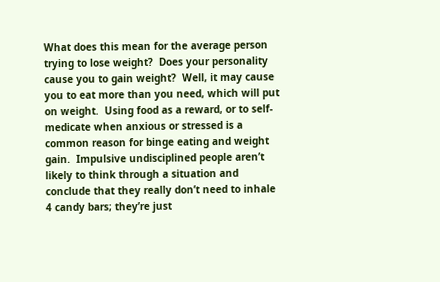What does this mean for the average person trying to lose weight?  Does your personality cause you to gain weight?  Well, it may cause you to eat more than you need, which will put on weight.  Using food as a reward, or to self-medicate when anxious or stressed is a common reason for binge eating and weight gain.  Impulsive undisciplined people aren’t likely to think through a situation and conclude that they really don’t need to inhale 4 candy bars; they’re just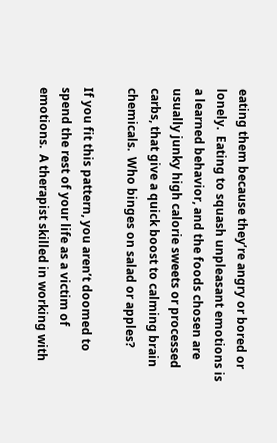eating them because they’re angry or bored or lonely.  Eating to squash unpleasant emotions is a learned behavior, and the foods chosen are usually junky high calorie sweets or processed carbs, that give a quick boost to calming brain chemicals.  Who binges on salad or apples?

If you fit this pattern, you aren’t doomed to spend the rest of your life as a victim of emotions.  A therapist skilled in working with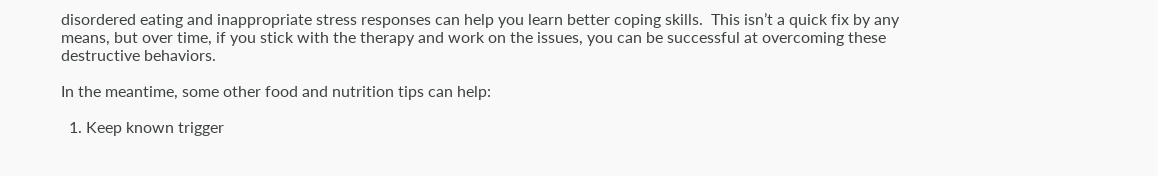disordered eating and inappropriate stress responses can help you learn better coping skills.  This isn’t a quick fix by any means, but over time, if you stick with the therapy and work on the issues, you can be successful at overcoming these destructive behaviors.

In the meantime, some other food and nutrition tips can help:

  1. Keep known trigger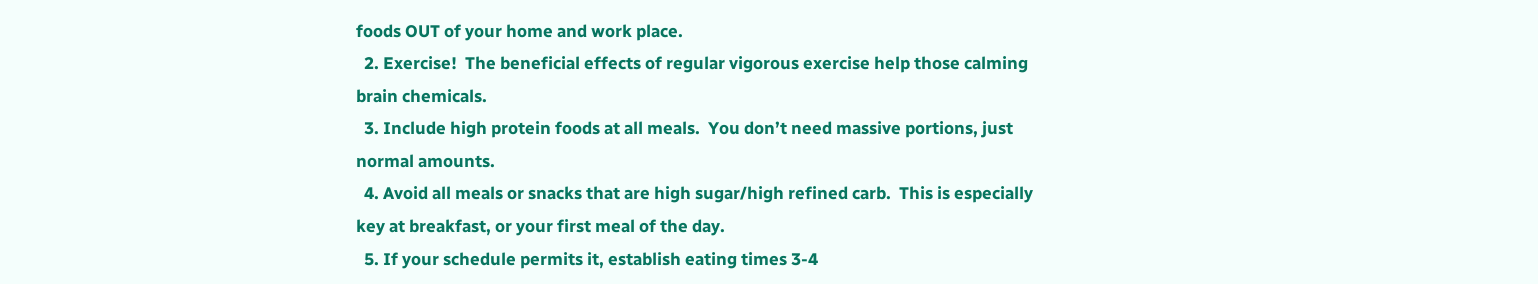foods OUT of your home and work place.
  2. Exercise!  The beneficial effects of regular vigorous exercise help those calming brain chemicals.
  3. Include high protein foods at all meals.  You don’t need massive portions, just normal amounts.
  4. Avoid all meals or snacks that are high sugar/high refined carb.  This is especially key at breakfast, or your first meal of the day.
  5. If your schedule permits it, establish eating times 3-4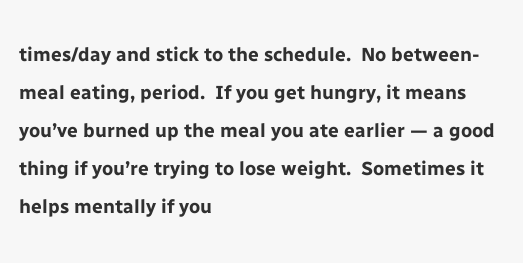times/day and stick to the schedule.  No between-meal eating, period.  If you get hungry, it means you’ve burned up the meal you ate earlier — a good thing if you’re trying to lose weight.  Sometimes it helps mentally if you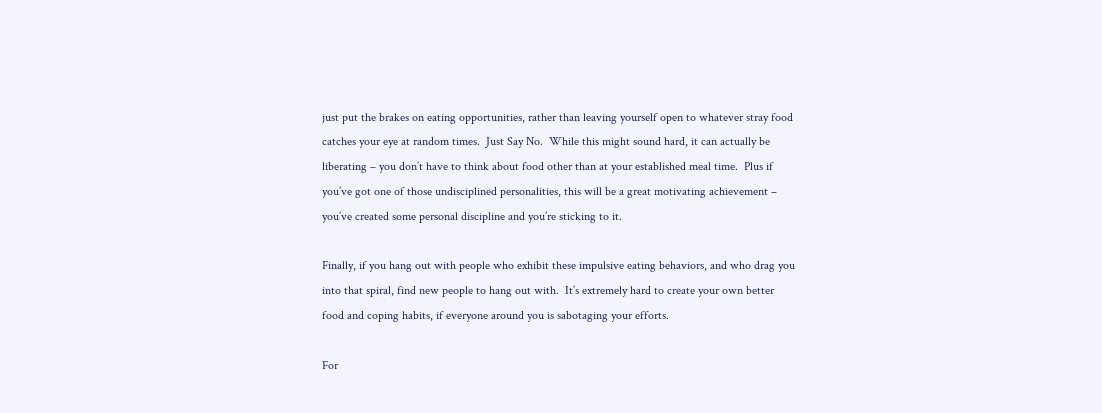just put the brakes on eating opportunities, rather than leaving yourself open to whatever stray food catches your eye at random times.  Just Say No.  While this might sound hard, it can actually be liberating – you don’t have to think about food other than at your established meal time.  Plus if you’ve got one of those undisciplined personalities, this will be a great motivating achievement – you’ve created some personal discipline and you’re sticking to it.

Finally, if you hang out with people who exhibit these impulsive eating behaviors, and who drag you into that spiral, find new people to hang out with.  It’s extremely hard to create your own better food and coping habits, if everyone around you is sabotaging your efforts.

For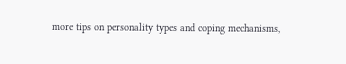more tips on personality types and coping mechanisms,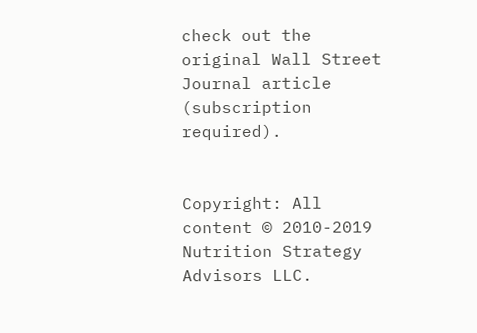check out the original Wall Street Journal article (subscription required).


Copyright: All content © 2010-2019 Nutrition Strategy Advisors LLC.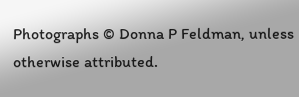Photographs © Donna P Feldman, unless otherwise attributed.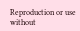Reproduction or use without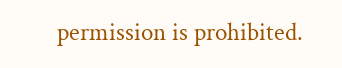permission is prohibited.